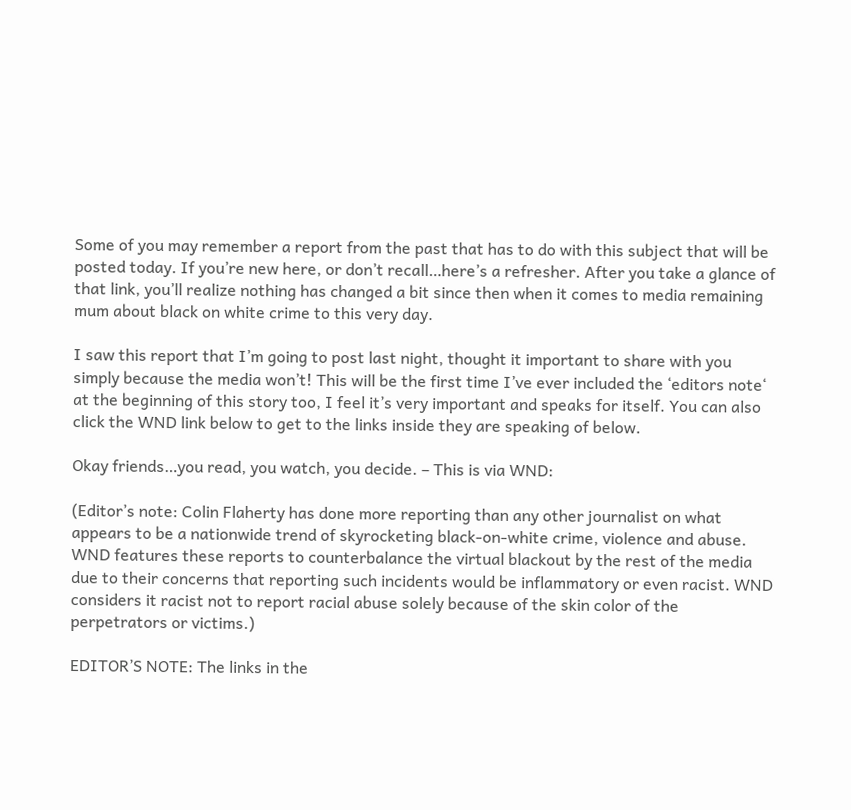Some of you may remember a report from the past that has to do with this subject that will be posted today. If you’re new here, or don’t recall…here’s a refresher. After you take a glance of that link, you’ll realize nothing has changed a bit since then when it comes to media remaining mum about black on white crime to this very day.

I saw this report that I’m going to post last night, thought it important to share with you simply because the media won’t! This will be the first time I’ve ever included the ‘editors note‘ at the beginning of this story too, I feel it’s very important and speaks for itself. You can also click the WND link below to get to the links inside they are speaking of below.

Okay friends…you read, you watch, you decide. – This is via WND:

(Editor’s note: Colin Flaherty has done more reporting than any other journalist on what appears to be a nationwide trend of skyrocketing black-on-white crime, violence and abuse. WND features these reports to counterbalance the virtual blackout by the rest of the media due to their concerns that reporting such incidents would be inflammatory or even racist. WND considers it racist not to report racial abuse solely because of the skin color of the perpetrators or victims.)

EDITOR’S NOTE: The links in the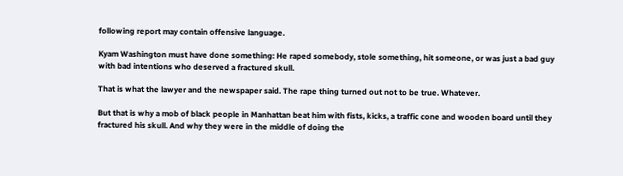following report may contain offensive language.

Kyam Washington must have done something: He raped somebody, stole something, hit someone, or was just a bad guy with bad intentions who deserved a fractured skull.

That is what the lawyer and the newspaper said. The rape thing turned out not to be true. Whatever.

But that is why a mob of black people in Manhattan beat him with fists, kicks, a traffic cone and wooden board until they fractured his skull. And why they were in the middle of doing the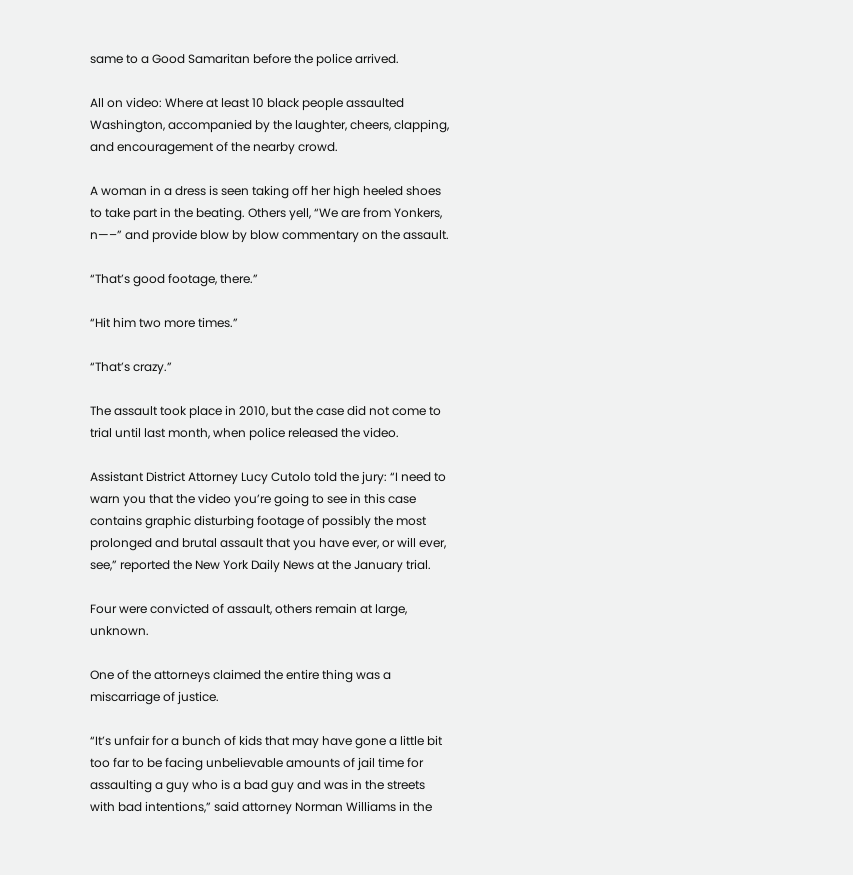same to a Good Samaritan before the police arrived.

All on video: Where at least 10 black people assaulted Washington, accompanied by the laughter, cheers, clapping, and encouragement of the nearby crowd.

A woman in a dress is seen taking off her high heeled shoes to take part in the beating. Others yell, “We are from Yonkers, n—–” and provide blow by blow commentary on the assault.

“That’s good footage, there.”

“Hit him two more times.”

“That’s crazy.”

The assault took place in 2010, but the case did not come to trial until last month, when police released the video.

Assistant District Attorney Lucy Cutolo told the jury: “I need to warn you that the video you’re going to see in this case contains graphic disturbing footage of possibly the most prolonged and brutal assault that you have ever, or will ever, see,” reported the New York Daily News at the January trial.

Four were convicted of assault, others remain at large, unknown.

One of the attorneys claimed the entire thing was a miscarriage of justice.

“It’s unfair for a bunch of kids that may have gone a little bit too far to be facing unbelievable amounts of jail time for assaulting a guy who is a bad guy and was in the streets with bad intentions,” said attorney Norman Williams in the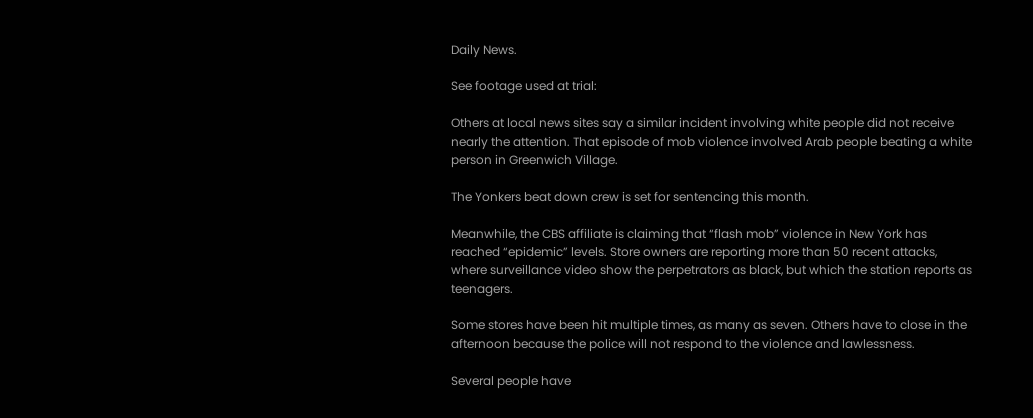Daily News.

See footage used at trial:

Others at local news sites say a similar incident involving white people did not receive nearly the attention. That episode of mob violence involved Arab people beating a white person in Greenwich Village.

The Yonkers beat down crew is set for sentencing this month.

Meanwhile, the CBS affiliate is claiming that “flash mob” violence in New York has reached “epidemic” levels. Store owners are reporting more than 50 recent attacks, where surveillance video show the perpetrators as black, but which the station reports as teenagers.

Some stores have been hit multiple times, as many as seven. Others have to close in the afternoon because the police will not respond to the violence and lawlessness.

Several people have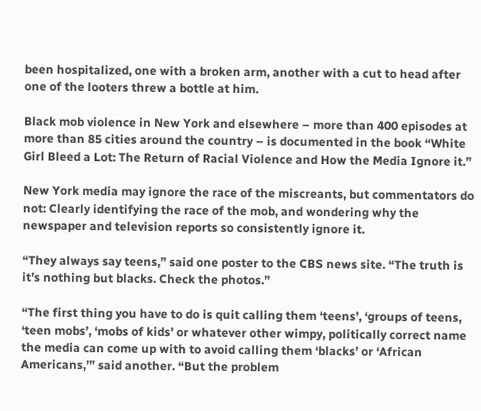been hospitalized, one with a broken arm, another with a cut to head after one of the looters threw a bottle at him.

Black mob violence in New York and elsewhere – more than 400 episodes at more than 85 cities around the country – is documented in the book “White Girl Bleed a Lot: The Return of Racial Violence and How the Media Ignore it.”

New York media may ignore the race of the miscreants, but commentators do not: Clearly identifying the race of the mob, and wondering why the newspaper and television reports so consistently ignore it.

“They always say teens,” said one poster to the CBS news site. “The truth is it’s nothing but blacks. Check the photos.”

“The first thing you have to do is quit calling them ‘teens’, ‘groups of teens, ‘teen mobs’, ‘mobs of kids’ or whatever other wimpy, politically correct name the media can come up with to avoid calling them ‘blacks’ or ‘African Americans,’” said another. “But the problem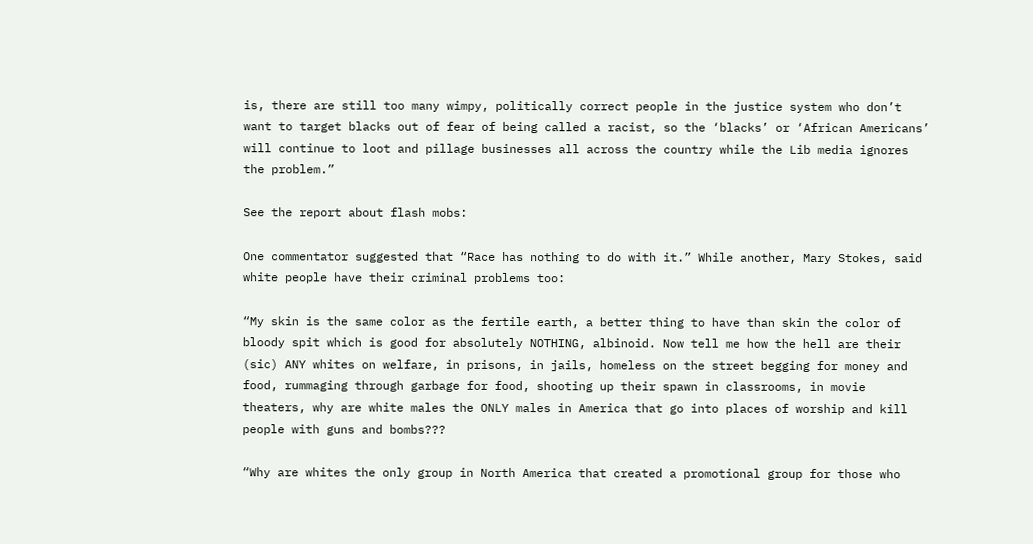is, there are still too many wimpy, politically correct people in the justice system who don’t want to target blacks out of fear of being called a racist, so the ‘blacks’ or ‘African Americans’ will continue to loot and pillage businesses all across the country while the Lib media ignores the problem.”

See the report about flash mobs:

One commentator suggested that “Race has nothing to do with it.” While another, Mary Stokes, said white people have their criminal problems too:

“My skin is the same color as the fertile earth, a better thing to have than skin the color of bloody spit which is good for absolutely NOTHING, albinoid. Now tell me how the hell are their (sic) ANY whites on welfare, in prisons, in jails, homeless on the street begging for money and food, rummaging through garbage for food, shooting up their spawn in classrooms, in movie theaters, why are white males the ONLY males in America that go into places of worship and kill people with guns and bombs???

“Why are whites the only group in North America that created a promotional group for those who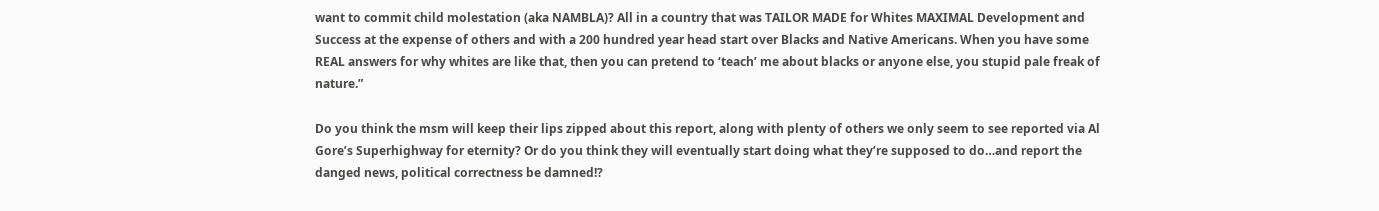want to commit child molestation (aka NAMBLA)? All in a country that was TAILOR MADE for Whites MAXIMAL Development and Success at the expense of others and with a 200 hundred year head start over Blacks and Native Americans. When you have some REAL answers for why whites are like that, then you can pretend to ‘teach’ me about blacks or anyone else, you stupid pale freak of nature.”

Do you think the msm will keep their lips zipped about this report, along with plenty of others we only seem to see reported via Al Gore’s Superhighway for eternity? Or do you think they will eventually start doing what they’re supposed to do…and report the danged news, political correctness be damned!?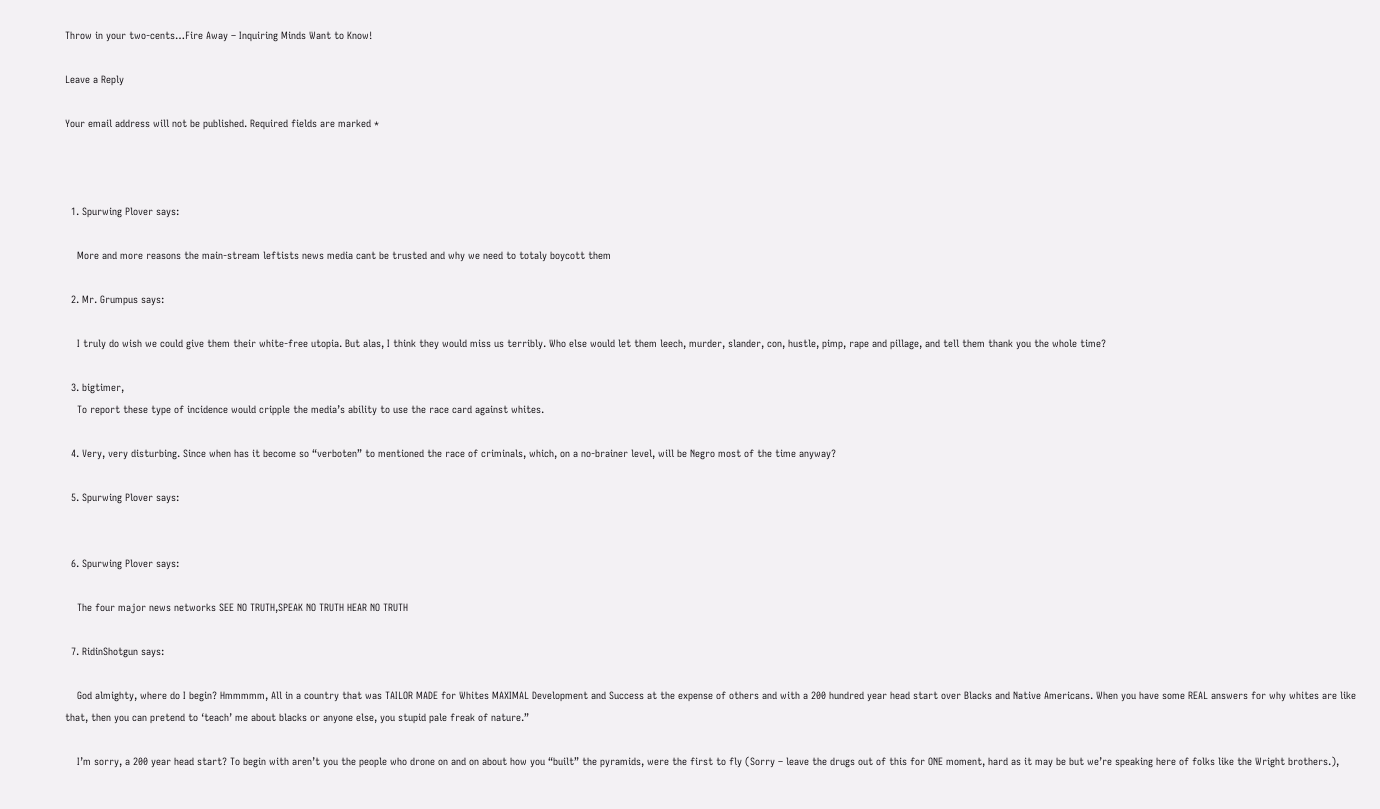Throw in your two-cents…Fire Away – Inquiring Minds Want to Know!

Leave a Reply

Your email address will not be published. Required fields are marked *



  1. Spurwing Plover says:

    More and more reasons the main-stream leftists news media cant be trusted and why we need to totaly boycott them

  2. Mr. Grumpus says:

    I truly do wish we could give them their white-free utopia. But alas, I think they would miss us terribly. Who else would let them leech, murder, slander, con, hustle, pimp, rape and pillage, and tell them thank you the whole time?

  3. bigtimer,
    To report these type of incidence would cripple the media’s ability to use the race card against whites.

  4. Very, very disturbing. Since when has it become so “verboten” to mentioned the race of criminals, which, on a no-brainer level, will be Negro most of the time anyway?

  5. Spurwing Plover says:


  6. Spurwing Plover says:

    The four major news networks SEE NO TRUTH,SPEAK NO TRUTH HEAR NO TRUTH

  7. RidinShotgun says:

    God almighty, where do I begin? Hmmmmm, All in a country that was TAILOR MADE for Whites MAXIMAL Development and Success at the expense of others and with a 200 hundred year head start over Blacks and Native Americans. When you have some REAL answers for why whites are like that, then you can pretend to ‘teach’ me about blacks or anyone else, you stupid pale freak of nature.”

    I’m sorry, a 200 year head start? To begin with aren’t you the people who drone on and on about how you “built” the pyramids, were the first to fly (Sorry – leave the drugs out of this for ONE moment, hard as it may be but we’re speaking here of folks like the Wright brothers.),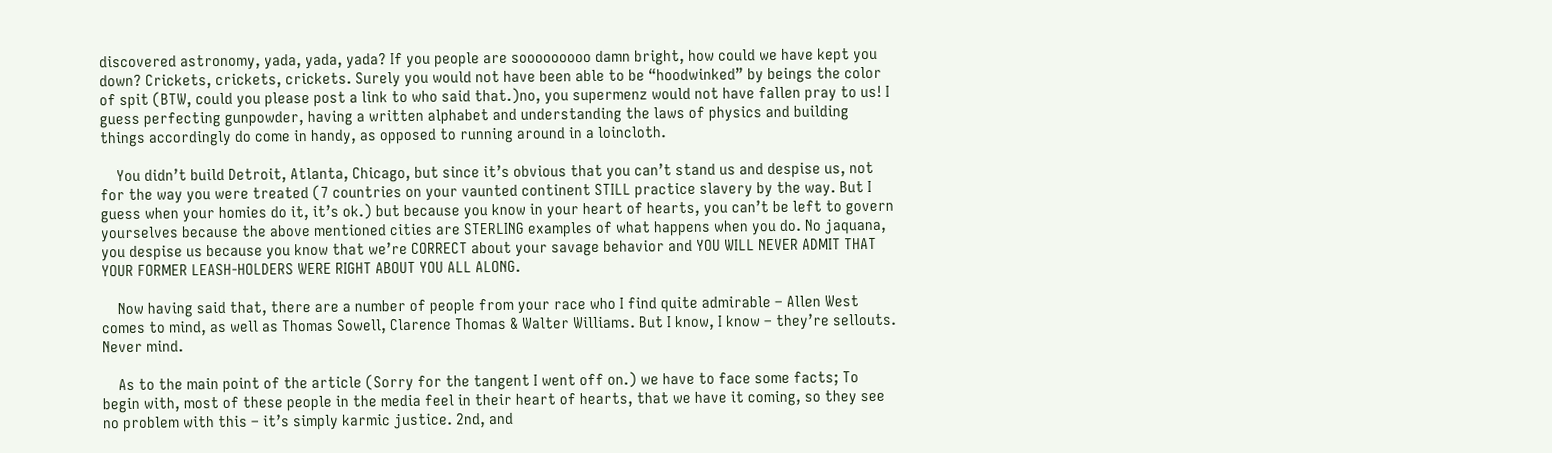discovered astronomy, yada, yada, yada? If you people are sooooooooo damn bright, how could we have kept you down? Crickets, crickets, crickets. Surely you would not have been able to be “hoodwinked” by beings the color of spit (BTW, could you please post a link to who said that.)no, you supermenz would not have fallen pray to us! I guess perfecting gunpowder, having a written alphabet and understanding the laws of physics and building things accordingly do come in handy, as opposed to running around in a loincloth.

    You didn’t build Detroit, Atlanta, Chicago, but since it’s obvious that you can’t stand us and despise us, not for the way you were treated (7 countries on your vaunted continent STILL practice slavery by the way. But I guess when your homies do it, it’s ok.) but because you know in your heart of hearts, you can’t be left to govern yourselves because the above mentioned cities are STERLING examples of what happens when you do. No jaquana, you despise us because you know that we’re CORRECT about your savage behavior and YOU WILL NEVER ADMIT THAT YOUR FORMER LEASH-HOLDERS WERE RIGHT ABOUT YOU ALL ALONG.

    Now having said that, there are a number of people from your race who I find quite admirable – Allen West comes to mind, as well as Thomas Sowell, Clarence Thomas & Walter Williams. But I know, I know – they’re sellouts. Never mind.

    As to the main point of the article (Sorry for the tangent I went off on.) we have to face some facts; To begin with, most of these people in the media feel in their heart of hearts, that we have it coming, so they see no problem with this – it’s simply karmic justice. 2nd, and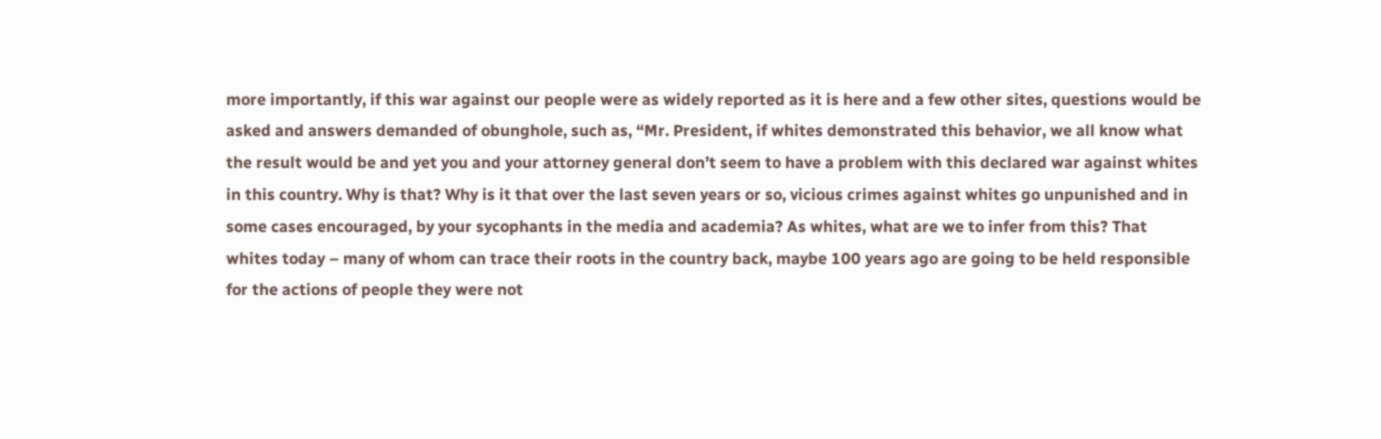more importantly, if this war against our people were as widely reported as it is here and a few other sites, questions would be asked and answers demanded of obunghole, such as, “Mr. President, if whites demonstrated this behavior, we all know what the result would be and yet you and your attorney general don’t seem to have a problem with this declared war against whites in this country. Why is that? Why is it that over the last seven years or so, vicious crimes against whites go unpunished and in some cases encouraged, by your sycophants in the media and academia? As whites, what are we to infer from this? That whites today – many of whom can trace their roots in the country back, maybe 100 years ago are going to be held responsible for the actions of people they were not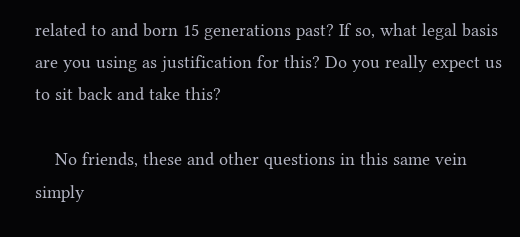related to and born 15 generations past? If so, what legal basis are you using as justification for this? Do you really expect us to sit back and take this?

    No friends, these and other questions in this same vein simply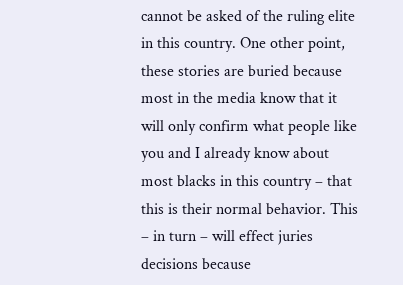cannot be asked of the ruling elite in this country. One other point, these stories are buried because most in the media know that it will only confirm what people like you and I already know about most blacks in this country – that this is their normal behavior. This – in turn – will effect juries decisions because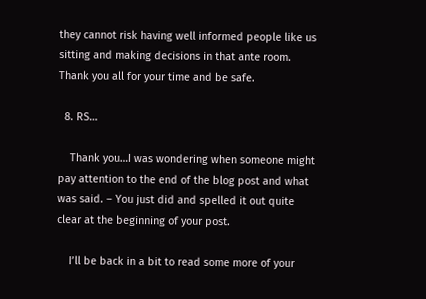they cannot risk having well informed people like us sitting and making decisions in that ante room. Thank you all for your time and be safe.

  8. RS…

    Thank you…I was wondering when someone might pay attention to the end of the blog post and what was said. – You just did and spelled it out quite clear at the beginning of your post.

    I’ll be back in a bit to read some more of your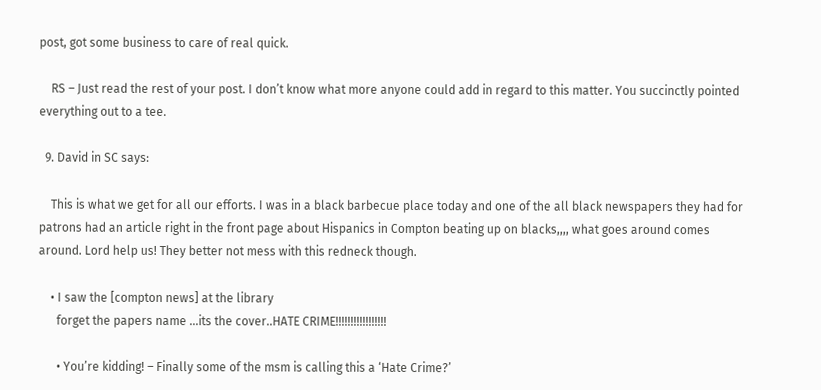post, got some business to care of real quick.

    RS – Just read the rest of your post. I don’t know what more anyone could add in regard to this matter. You succinctly pointed everything out to a tee.

  9. David in SC says:

    This is what we get for all our efforts. I was in a black barbecue place today and one of the all black newspapers they had for patrons had an article right in the front page about Hispanics in Compton beating up on blacks,,,, what goes around comes around. Lord help us! They better not mess with this redneck though.

    • I saw the [compton news] at the library
      forget the papers name …its the cover..HATE CRIME!!!!!!!!!!!!!!!!!

      • You’re kidding! – Finally some of the msm is calling this a ‘Hate Crime?’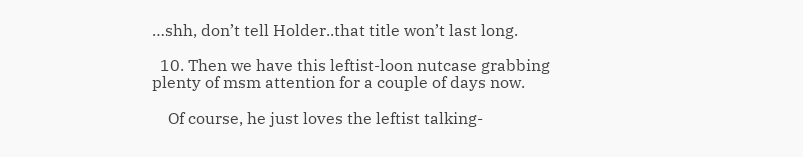…shh, don’t tell Holder..that title won’t last long.

  10. Then we have this leftist-loon nutcase grabbing plenty of msm attention for a couple of days now.

    Of course, he just loves the leftist talking-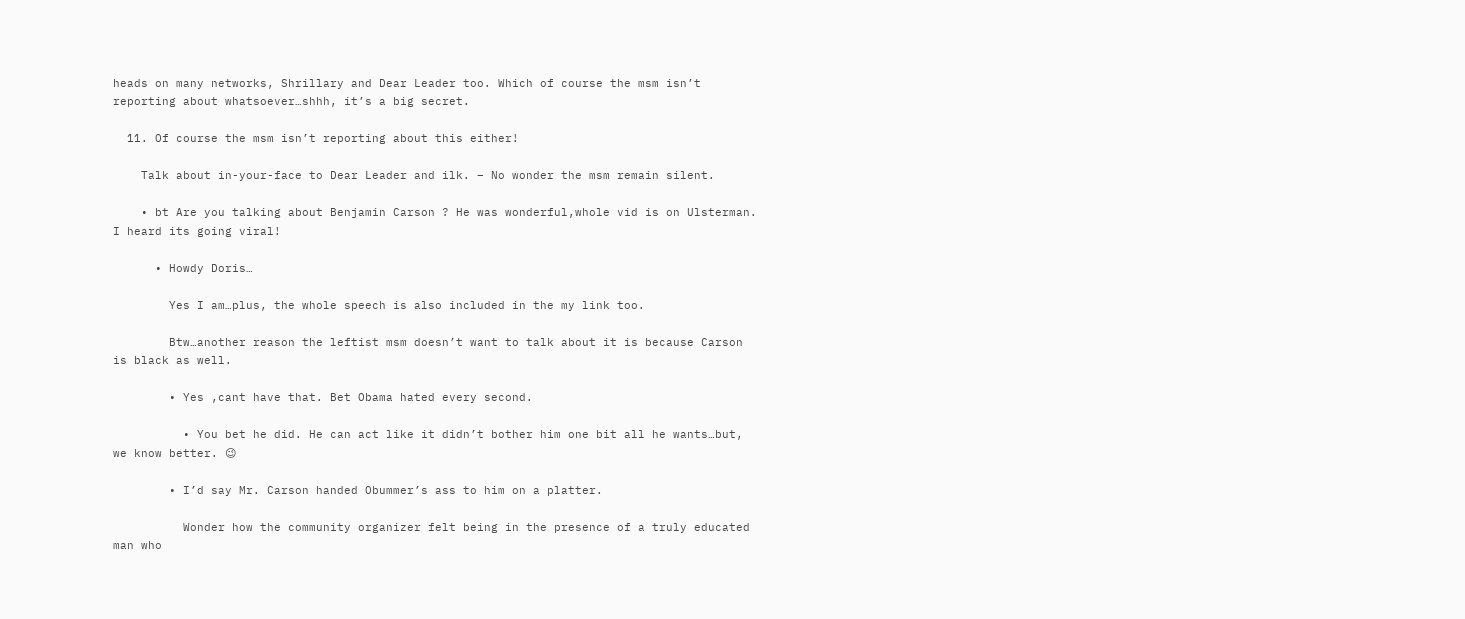heads on many networks, Shrillary and Dear Leader too. Which of course the msm isn’t reporting about whatsoever…shhh, it’s a big secret.

  11. Of course the msm isn’t reporting about this either!

    Talk about in-your-face to Dear Leader and ilk. – No wonder the msm remain silent.

    • bt Are you talking about Benjamin Carson ? He was wonderful,whole vid is on Ulsterman. I heard its going viral!

      • Howdy Doris…

        Yes I am…plus, the whole speech is also included in the my link too.

        Btw…another reason the leftist msm doesn’t want to talk about it is because Carson is black as well.

        • Yes ,cant have that. Bet Obama hated every second.

          • You bet he did. He can act like it didn’t bother him one bit all he wants…but, we know better. 😉

        • I’d say Mr. Carson handed Obummer’s ass to him on a platter.

          Wonder how the community organizer felt being in the presence of a truly educated man who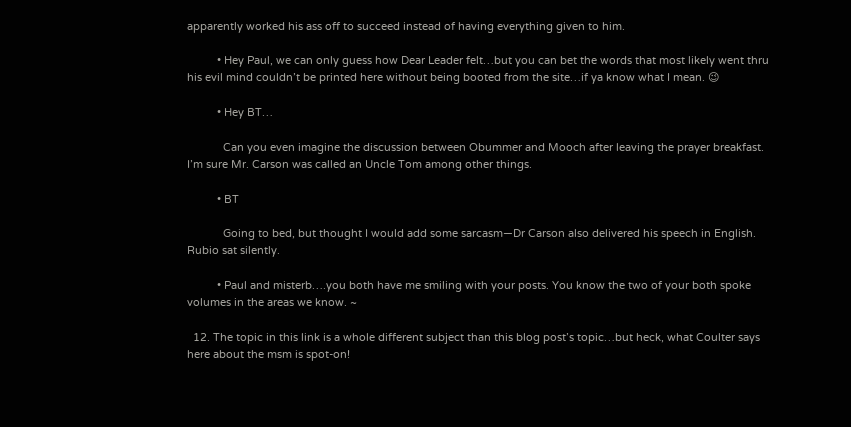apparently worked his ass off to succeed instead of having everything given to him.

          • Hey Paul, we can only guess how Dear Leader felt…but you can bet the words that most likely went thru his evil mind couldn’t be printed here without being booted from the site…if ya know what I mean. 😉

          • Hey BT…

            Can you even imagine the discussion between Obummer and Mooch after leaving the prayer breakfast. I’m sure Mr. Carson was called an Uncle Tom among other things.

          • BT

            Going to bed, but thought I would add some sarcasm—Dr Carson also delivered his speech in English. Rubio sat silently.

          • Paul and misterb….you both have me smiling with your posts. You know the two of your both spoke volumes in the areas we know. ~

  12. The topic in this link is a whole different subject than this blog post’s topic…but heck, what Coulter says here about the msm is spot-on!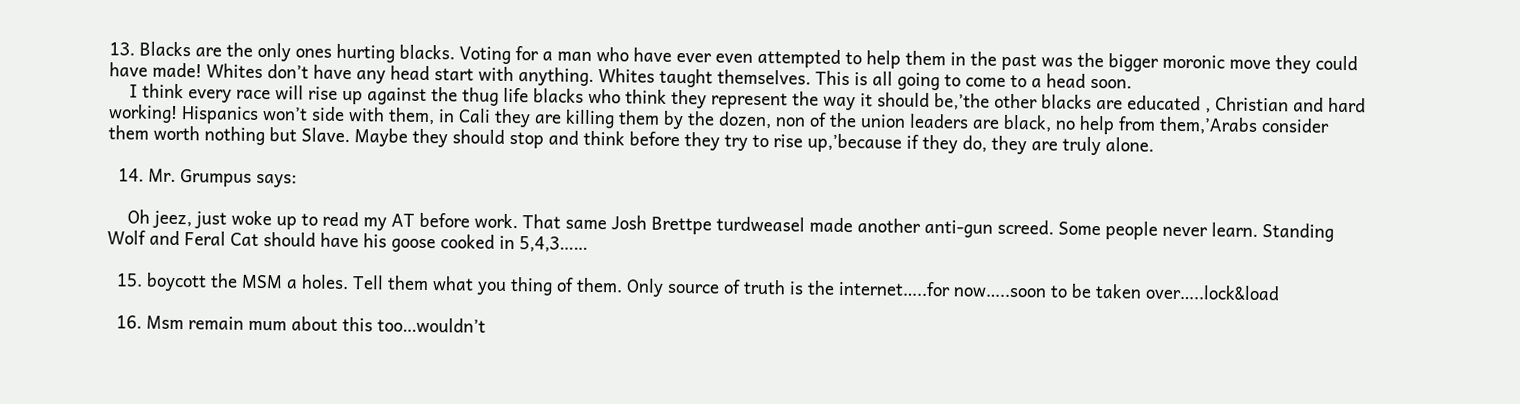13. Blacks are the only ones hurting blacks. Voting for a man who have ever even attempted to help them in the past was the bigger moronic move they could have made! Whites don’t have any head start with anything. Whites taught themselves. This is all going to come to a head soon.
    I think every race will rise up against the thug life blacks who think they represent the way it should be,’the other blacks are educated , Christian and hard working! Hispanics won’t side with them, in Cali they are killing them by the dozen, non of the union leaders are black, no help from them,’Arabs consider them worth nothing but Slave. Maybe they should stop and think before they try to rise up,’because if they do, they are truly alone.

  14. Mr. Grumpus says:

    Oh jeez, just woke up to read my AT before work. That same Josh Brettpe turdweasel made another anti-gun screed. Some people never learn. Standing Wolf and Feral Cat should have his goose cooked in 5,4,3……

  15. boycott the MSM a holes. Tell them what you thing of them. Only source of truth is the internet…..for now…..soon to be taken over…..lock&load

  16. Msm remain mum about this too…wouldn’t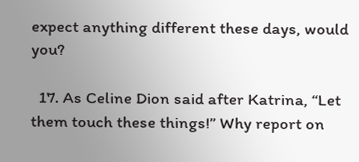expect anything different these days, would you?

  17. As Celine Dion said after Katrina, “Let them touch these things!” Why report on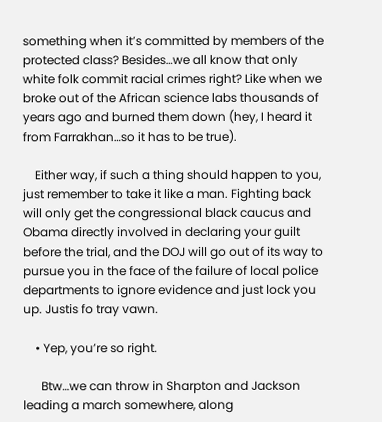something when it’s committed by members of the protected class? Besides…we all know that only white folk commit racial crimes right? Like when we broke out of the African science labs thousands of years ago and burned them down (hey, I heard it from Farrakhan…so it has to be true).

    Either way, if such a thing should happen to you, just remember to take it like a man. Fighting back will only get the congressional black caucus and Obama directly involved in declaring your guilt before the trial, and the DOJ will go out of its way to pursue you in the face of the failure of local police departments to ignore evidence and just lock you up. Justis fo tray vawn.

    • Yep, you’re so right.

      Btw…we can throw in Sharpton and Jackson leading a march somewhere, along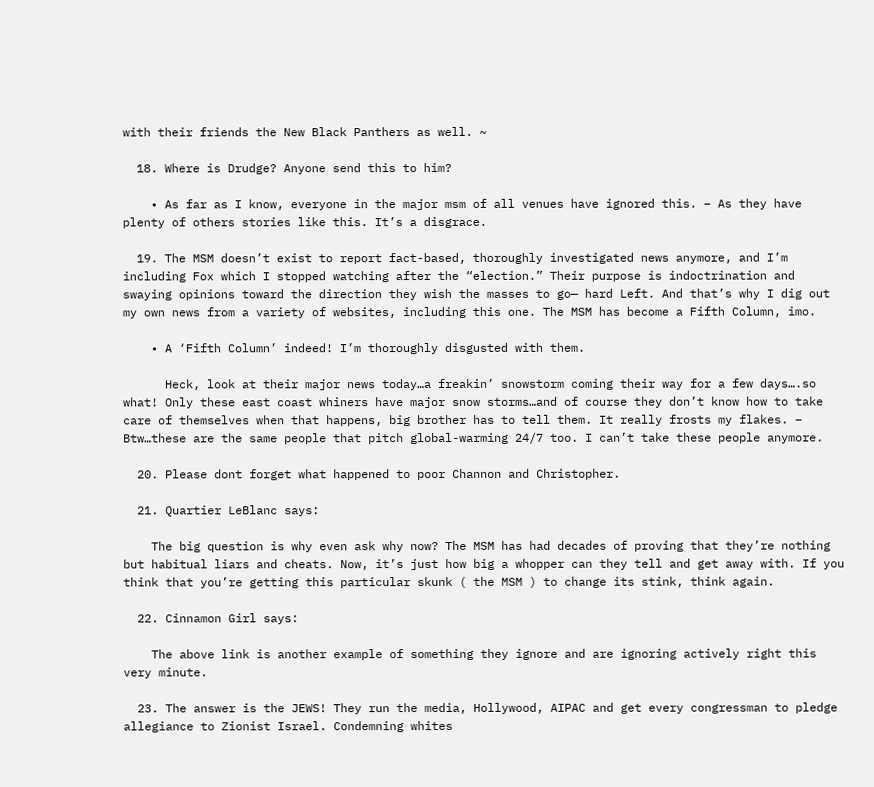with their friends the New Black Panthers as well. ~

  18. Where is Drudge? Anyone send this to him?

    • As far as I know, everyone in the major msm of all venues have ignored this. – As they have plenty of others stories like this. It’s a disgrace.

  19. The MSM doesn’t exist to report fact-based, thoroughly investigated news anymore, and I’m including Fox which I stopped watching after the “election.” Their purpose is indoctrination and swaying opinions toward the direction they wish the masses to go— hard Left. And that’s why I dig out my own news from a variety of websites, including this one. The MSM has become a Fifth Column, imo.

    • A ‘Fifth Column’ indeed! I’m thoroughly disgusted with them.

      Heck, look at their major news today…a freakin’ snowstorm coming their way for a few days….so what! Only these east coast whiners have major snow storms…and of course they don’t know how to take care of themselves when that happens, big brother has to tell them. It really frosts my flakes. – Btw…these are the same people that pitch global-warming 24/7 too. I can’t take these people anymore.

  20. Please dont forget what happened to poor Channon and Christopher.

  21. Quartier LeBlanc says:

    The big question is why even ask why now? The MSM has had decades of proving that they’re nothing but habitual liars and cheats. Now, it’s just how big a whopper can they tell and get away with. If you think that you’re getting this particular skunk ( the MSM ) to change its stink, think again.

  22. Cinnamon Girl says:

    The above link is another example of something they ignore and are ignoring actively right this very minute.

  23. The answer is the JEWS! They run the media, Hollywood, AIPAC and get every congressman to pledge allegiance to Zionist Israel. Condemning whites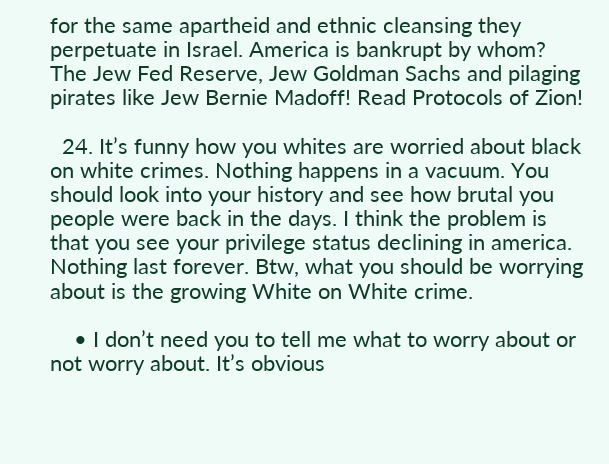for the same apartheid and ethnic cleansing they perpetuate in Israel. America is bankrupt by whom? The Jew Fed Reserve, Jew Goldman Sachs and pilaging pirates like Jew Bernie Madoff! Read Protocols of Zion!

  24. It’s funny how you whites are worried about black on white crimes. Nothing happens in a vacuum. You should look into your history and see how brutal you people were back in the days. I think the problem is that you see your privilege status declining in america. Nothing last forever. Btw, what you should be worrying about is the growing White on White crime.

    • I don’t need you to tell me what to worry about or not worry about. It’s obvious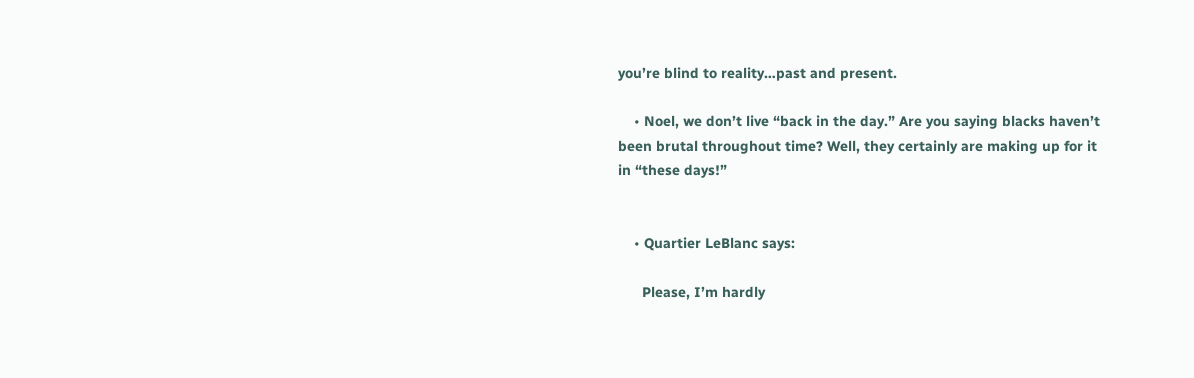you’re blind to reality…past and present.

    • Noel, we don’t live “back in the day.” Are you saying blacks haven’t been brutal throughout time? Well, they certainly are making up for it in “these days!”


    • Quartier LeBlanc says:

      Please, I’m hardly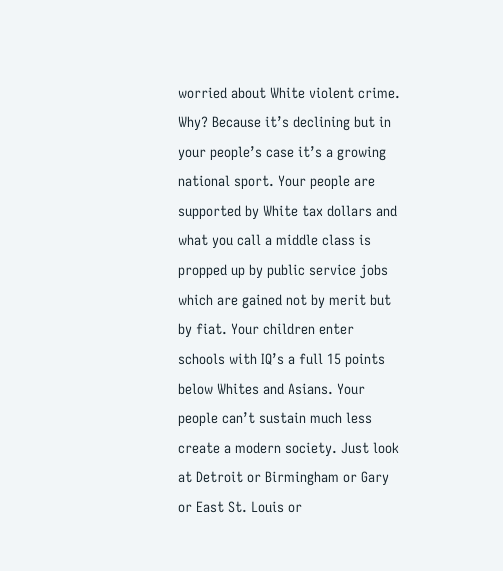worried about White violent crime. Why? Because it’s declining but in your people’s case it’s a growing national sport. Your people are supported by White tax dollars and what you call a middle class is propped up by public service jobs which are gained not by merit but by fiat. Your children enter schools with IQ’s a full 15 points below Whites and Asians. Your people can’t sustain much less create a modern society. Just look at Detroit or Birmingham or Gary or East St. Louis or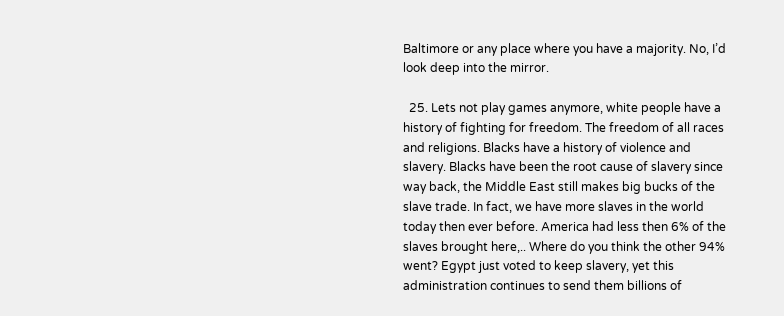Baltimore or any place where you have a majority. No, I’d look deep into the mirror.

  25. Lets not play games anymore, white people have a history of fighting for freedom. The freedom of all races and religions. Blacks have a history of violence and slavery. Blacks have been the root cause of slavery since way back, the Middle East still makes big bucks of the slave trade. In fact, we have more slaves in the world today then ever before. America had less then 6% of the slaves brought here,.. Where do you think the other 94% went? Egypt just voted to keep slavery, yet this administration continues to send them billions of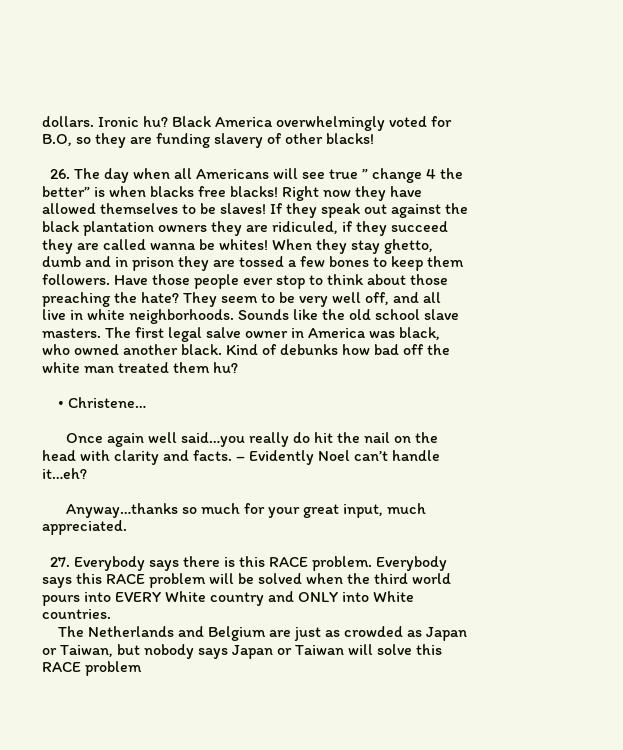dollars. Ironic hu? Black America overwhelmingly voted for B.O, so they are funding slavery of other blacks!

  26. The day when all Americans will see true ” change 4 the better” is when blacks free blacks! Right now they have allowed themselves to be slaves! If they speak out against the black plantation owners they are ridiculed, if they succeed they are called wanna be whites! When they stay ghetto, dumb and in prison they are tossed a few bones to keep them followers. Have those people ever stop to think about those preaching the hate? They seem to be very well off, and all live in white neighborhoods. Sounds like the old school slave masters. The first legal salve owner in America was black, who owned another black. Kind of debunks how bad off the white man treated them hu?

    • Christene…

      Once again well said…you really do hit the nail on the head with clarity and facts. – Evidently Noel can’t handle it…eh?

      Anyway…thanks so much for your great input, much appreciated.

  27. Everybody says there is this RACE problem. Everybody says this RACE problem will be solved when the third world pours into EVERY White country and ONLY into White countries.
    The Netherlands and Belgium are just as crowded as Japan or Taiwan, but nobody says Japan or Taiwan will solve this RACE problem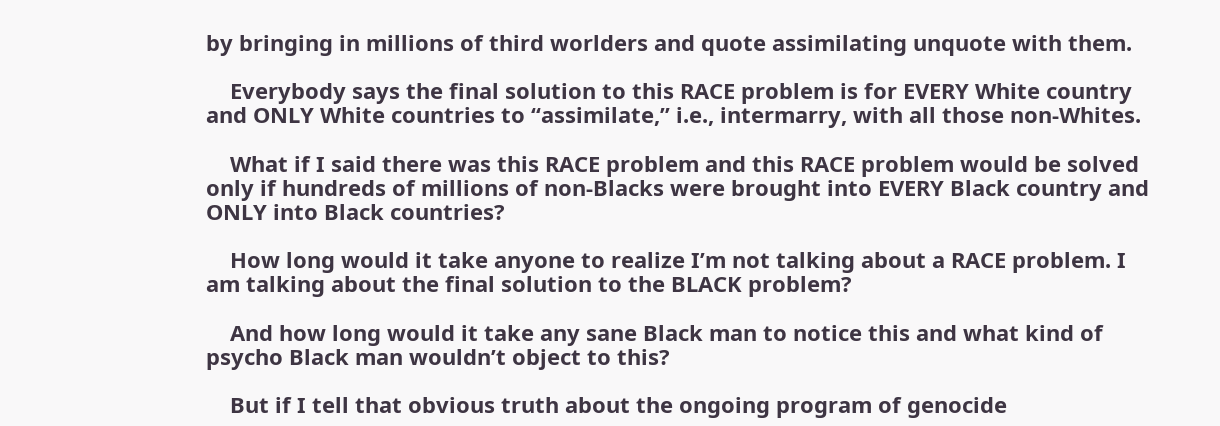by bringing in millions of third worlders and quote assimilating unquote with them.

    Everybody says the final solution to this RACE problem is for EVERY White country and ONLY White countries to “assimilate,” i.e., intermarry, with all those non-Whites.

    What if I said there was this RACE problem and this RACE problem would be solved only if hundreds of millions of non-Blacks were brought into EVERY Black country and ONLY into Black countries?

    How long would it take anyone to realize I’m not talking about a RACE problem. I am talking about the final solution to the BLACK problem?

    And how long would it take any sane Black man to notice this and what kind of psycho Black man wouldn’t object to this?

    But if I tell that obvious truth about the ongoing program of genocide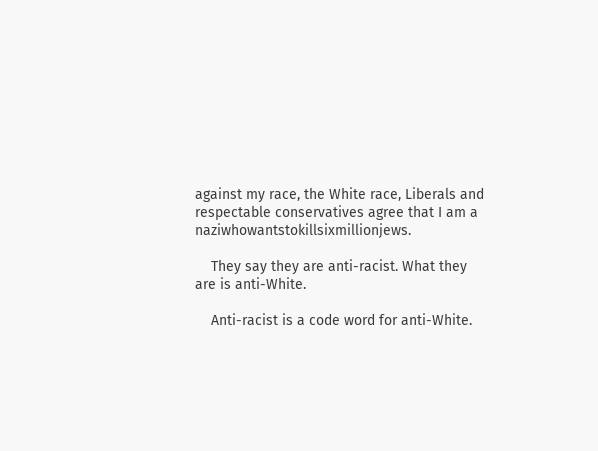against my race, the White race, Liberals and respectable conservatives agree that I am a naziwhowantstokillsixmillionjews.

    They say they are anti-racist. What they are is anti-White.

    Anti-racist is a code word for anti-White.